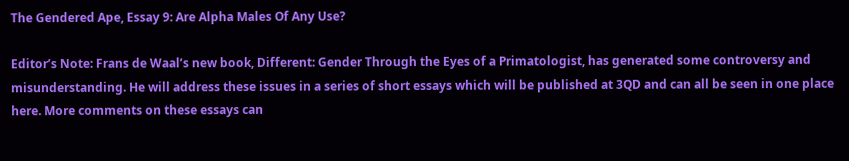The Gendered Ape, Essay 9: Are Alpha Males Of Any Use?

Editor’s Note: Frans de Waal’s new book, Different: Gender Through the Eyes of a Primatologist, has generated some controversy and misunderstanding. He will address these issues in a series of short essays which will be published at 3QD and can all be seen in one place here. More comments on these essays can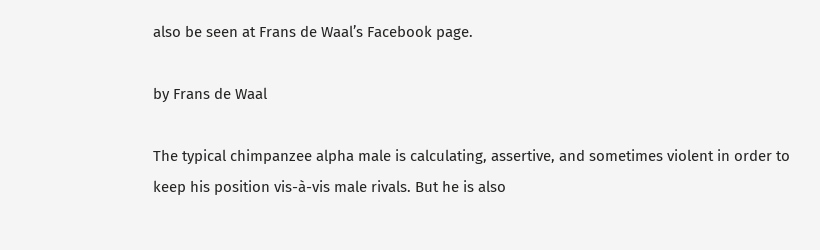also be seen at Frans de Waal’s Facebook page.

by Frans de Waal

The typical chimpanzee alpha male is calculating, assertive, and sometimes violent in order to keep his position vis-à-vis male rivals. But he is also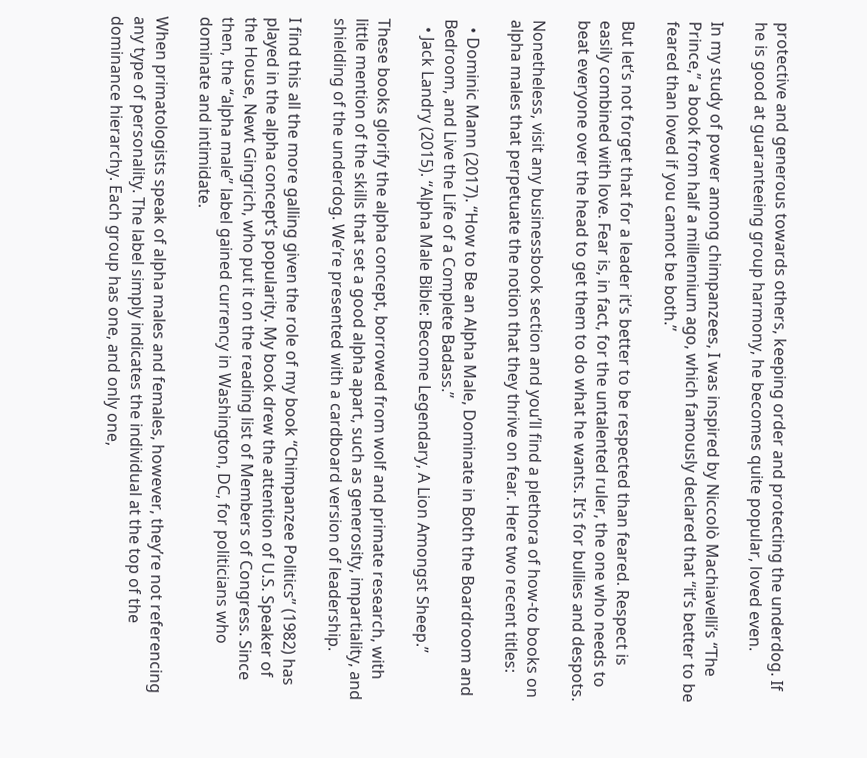protective and generous towards others, keeping order and protecting the underdog. If he is good at guaranteeing group harmony, he becomes quite popular, loved even.

In my study of power among chimpanzees, I was inspired by Niccolò Machiavelli’s “The Prince,” a book from half a millennium ago, which famously declared that “it’s better to be feared than loved if you cannot be both.”

But let’s not forget that for a leader it’s better to be respected than feared. Respect is easily combined with love. Fear is, in fact, for the untalented ruler, the one who needs to beat everyone over the head to get them to do what he wants. It’s for bullies and despots.

Nonetheless, visit any businessbook section and you’ll find a plethora of how-to books on alpha males that perpetuate the notion that they thrive on fear. Here two recent titles:

  • Dominic Mann (2017). “How to Be an Alpha Male, Dominate in Both the Boardroom and Bedroom, and Live the Life of a Complete Badass.”
  • Jack Landry (2015). “Alpha Male Bible: Become Legendary, A Lion Amongst Sheep.”

These books glorify the alpha concept, borrowed from wolf and primate research, with little mention of the skills that set a good alpha apart, such as generosity, impartiality, and shielding of the underdog. We’re presented with a cardboard version of leadership.

I find this all the more galling given the role of my book “Chimpanzee Politics” (1982) has played in the alpha concept’s popularity. My book drew the attention of U.S. Speaker of the House, Newt Gingrich, who put it on the reading list of Members of Congress. Since then, the “alpha male” label gained currency in Washington, DC, for politicians who dominate and intimidate.

When primatologists speak of alpha males and females, however, they’re not referencing any type of personality. The label simply indicates the individual at the top of the dominance hierarchy. Each group has one, and only one,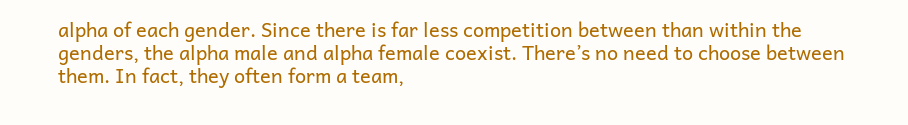alpha of each gender. Since there is far less competition between than within the genders, the alpha male and alpha female coexist. There’s no need to choose between them. In fact, they often form a team,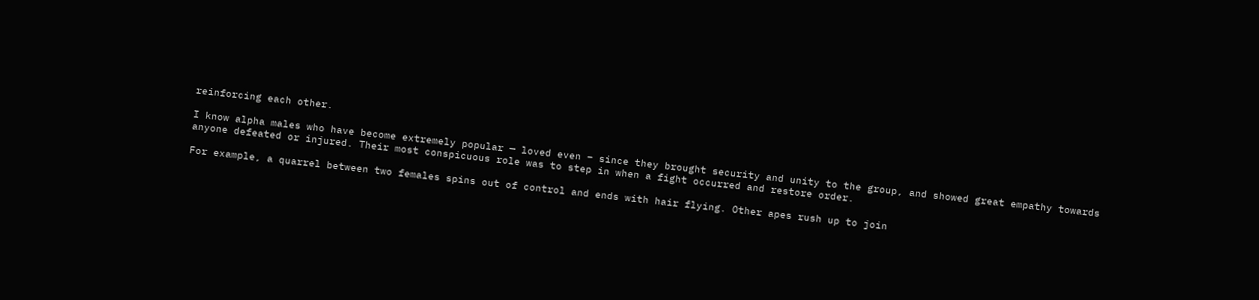reinforcing each other.

I know alpha males who have become extremely popular — loved even – since they brought security and unity to the group, and showed great empathy towards anyone defeated or injured. Their most conspicuous role was to step in when a fight occurred and restore order.

For example, a quarrel between two females spins out of control and ends with hair flying. Other apes rush up to join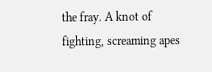the fray. A knot of fighting, screaming apes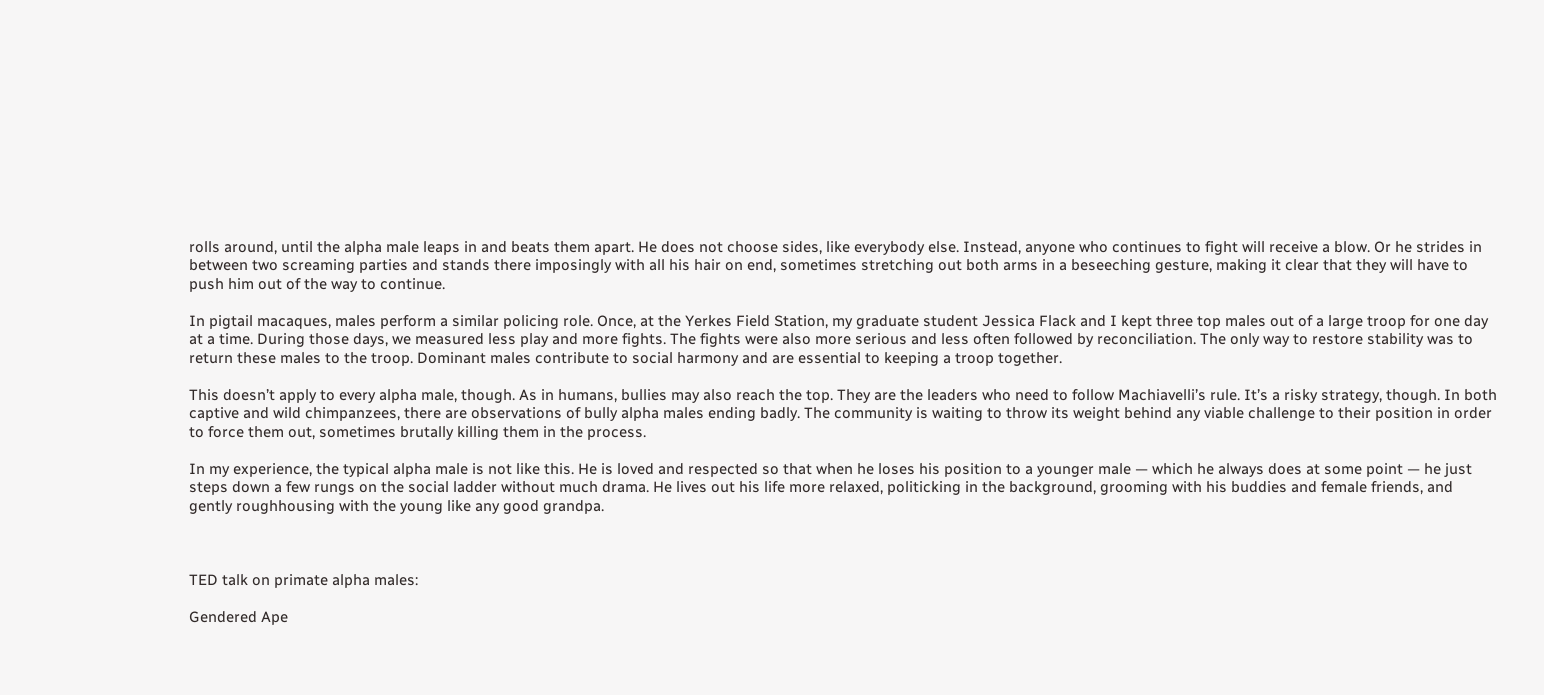rolls around, until the alpha male leaps in and beats them apart. He does not choose sides, like everybody else. Instead, anyone who continues to fight will receive a blow. Or he strides in between two screaming parties and stands there imposingly with all his hair on end, sometimes stretching out both arms in a beseeching gesture, making it clear that they will have to push him out of the way to continue.

In pigtail macaques, males perform a similar policing role. Once, at the Yerkes Field Station, my graduate student Jessica Flack and I kept three top males out of a large troop for one day at a time. During those days, we measured less play and more fights. The fights were also more serious and less often followed by reconciliation. The only way to restore stability was to return these males to the troop. Dominant males contribute to social harmony and are essential to keeping a troop together.

This doesn’t apply to every alpha male, though. As in humans, bullies may also reach the top. They are the leaders who need to follow Machiavelli’s rule. It’s a risky strategy, though. In both captive and wild chimpanzees, there are observations of bully alpha males ending badly. The community is waiting to throw its weight behind any viable challenge to their position in order to force them out, sometimes brutally killing them in the process.

In my experience, the typical alpha male is not like this. He is loved and respected so that when he loses his position to a younger male — which he always does at some point — he just steps down a few rungs on the social ladder without much drama. He lives out his life more relaxed, politicking in the background, grooming with his buddies and female friends, and gently roughhousing with the young like any good grandpa.



TED talk on primate alpha males:

Gendered Ape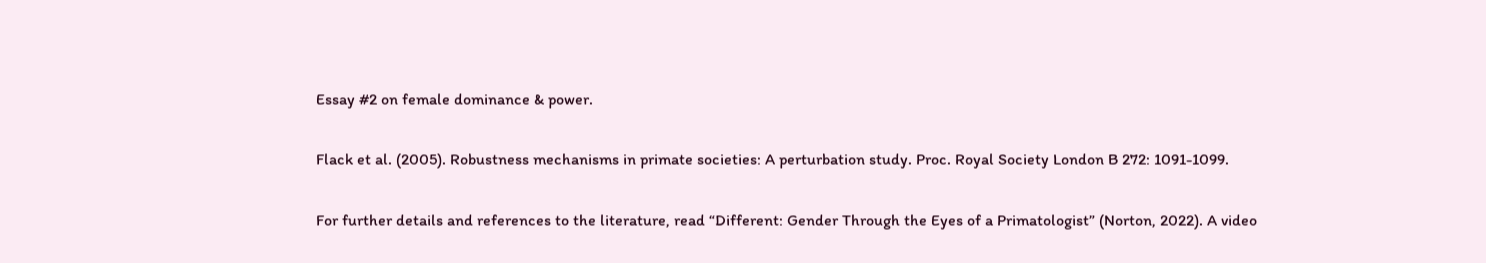Essay #2 on female dominance & power.

Flack et al. (2005). Robustness mechanisms in primate societies: A perturbation study. Proc. Royal Society London B 272: 1091-1099.

For further details and references to the literature, read “Different: Gender Through the Eyes of a Primatologist” (Norton, 2022). A video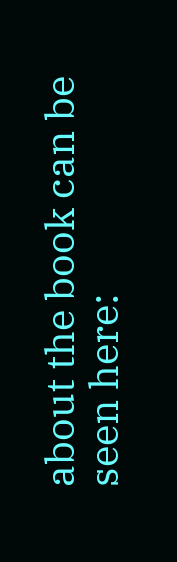about the book can be seen here: